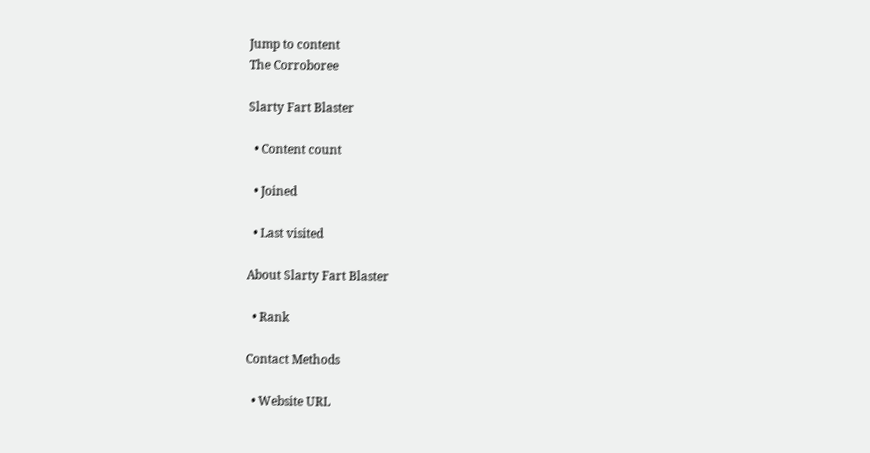Jump to content
The Corroboree

Slarty Fart Blaster

  • Content count

  • Joined

  • Last visited

About Slarty Fart Blaster

  • Rank

Contact Methods

  • Website URL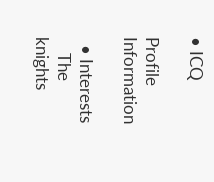• ICQ

Profile Information

  • Interests
    The knights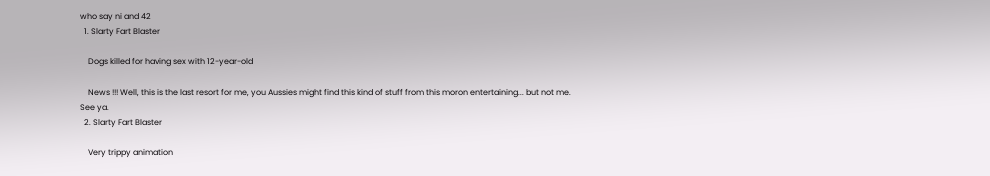who say ni and 42
  1. Slarty Fart Blaster

    Dogs killed for having sex with 12-year-old

    News !!! Well, this is the last resort for me, you Aussies might find this kind of stuff from this moron entertaining... but not me. See ya.
  2. Slarty Fart Blaster

    Very trippy animation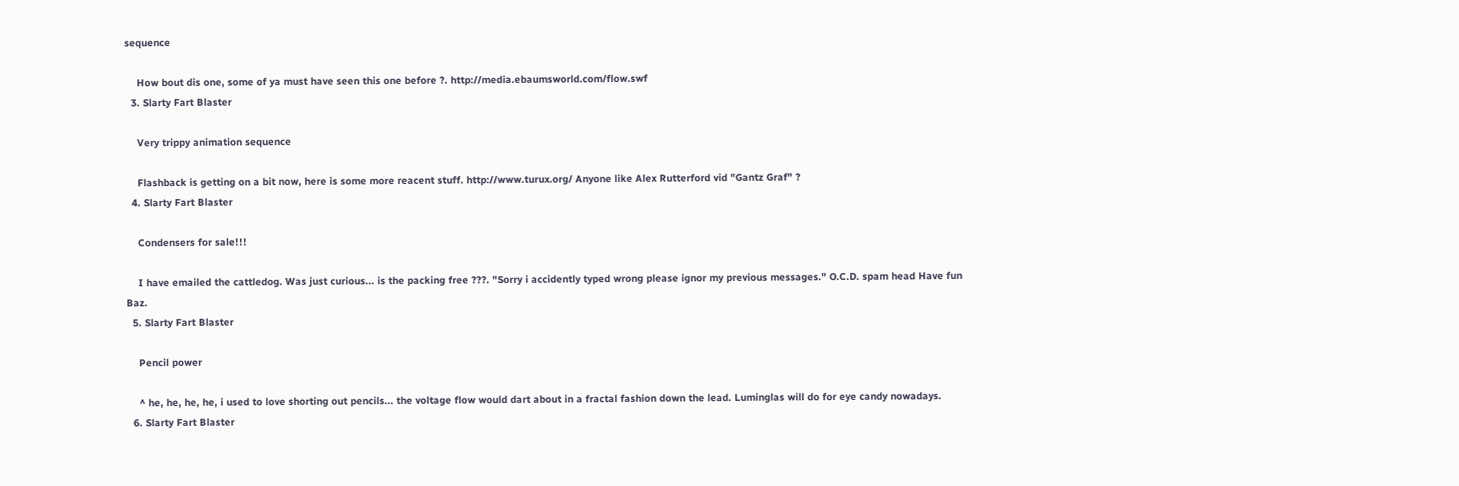sequence

    How bout dis one, some of ya must have seen this one before ?. http://media.ebaumsworld.com/flow.swf
  3. Slarty Fart Blaster

    Very trippy animation sequence

    Flashback is getting on a bit now, here is some more reacent stuff. http://www.turux.org/ Anyone like Alex Rutterford vid "Gantz Graf" ?
  4. Slarty Fart Blaster

    Condensers for sale!!!

    I have emailed the cattledog. Was just curious... is the packing free ???. "Sorry i accidently typed wrong please ignor my previous messages." O.C.D. spam head Have fun Baz.
  5. Slarty Fart Blaster

    Pencil power

    ^ he, he, he, he, i used to love shorting out pencils... the voltage flow would dart about in a fractal fashion down the lead. Luminglas will do for eye candy nowadays.
  6. Slarty Fart Blaster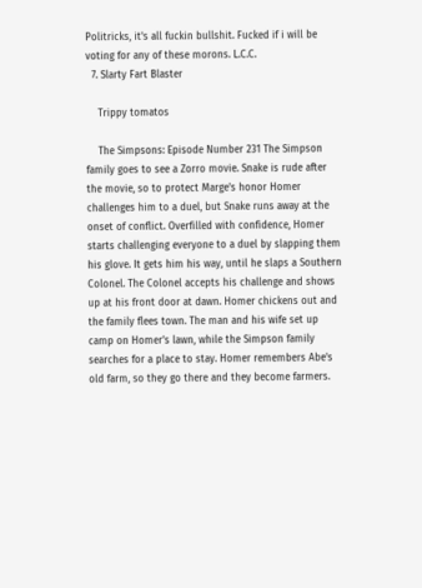Politricks, it's all fuckin bullshit. Fucked if i will be voting for any of these morons. L.C.C.
  7. Slarty Fart Blaster

    Trippy tomatos

    The Simpsons: Episode Number 231 The Simpson family goes to see a Zorro movie. Snake is rude after the movie, so to protect Marge's honor Homer challenges him to a duel, but Snake runs away at the onset of conflict. Overfilled with confidence, Homer starts challenging everyone to a duel by slapping them his glove. It gets him his way, until he slaps a Southern Colonel. The Colonel accepts his challenge and shows up at his front door at dawn. Homer chickens out and the family flees town. The man and his wife set up camp on Homer's lawn, while the Simpson family searches for a place to stay. Homer remembers Abe's old farm, so they go there and they become farmers.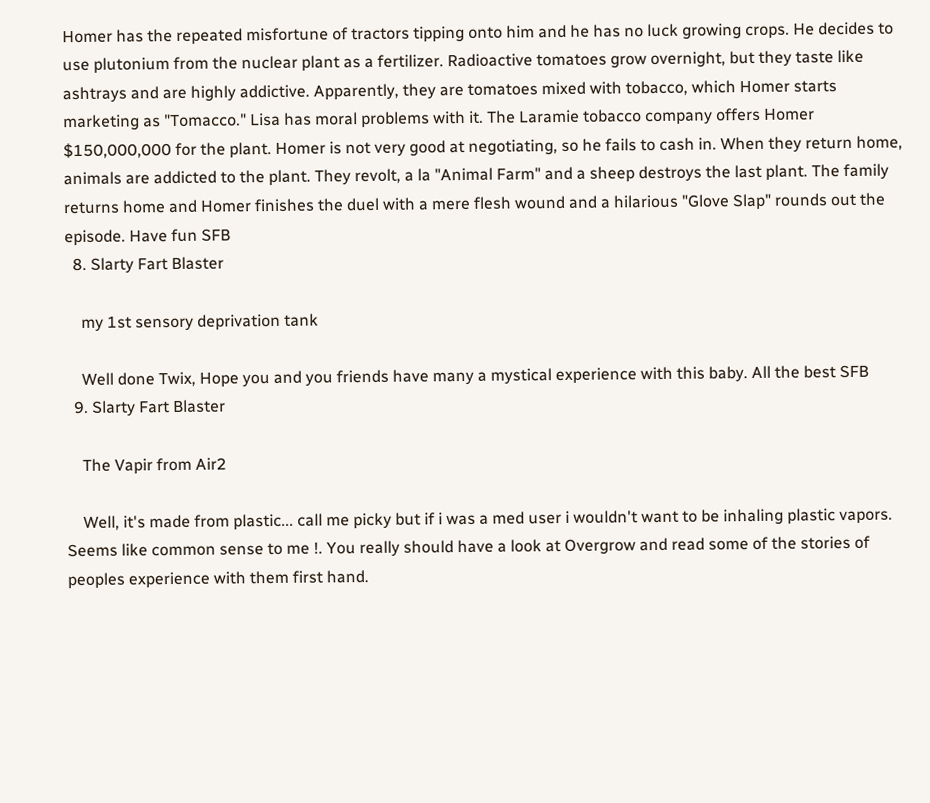Homer has the repeated misfortune of tractors tipping onto him and he has no luck growing crops. He decides to use plutonium from the nuclear plant as a fertilizer. Radioactive tomatoes grow overnight, but they taste like ashtrays and are highly addictive. Apparently, they are tomatoes mixed with tobacco, which Homer starts marketing as "Tomacco." Lisa has moral problems with it. The Laramie tobacco company offers Homer $150,000,000 for the plant. Homer is not very good at negotiating, so he fails to cash in. When they return home, animals are addicted to the plant. They revolt, a la "Animal Farm" and a sheep destroys the last plant. The family returns home and Homer finishes the duel with a mere flesh wound and a hilarious "Glove Slap" rounds out the episode. Have fun SFB
  8. Slarty Fart Blaster

    my 1st sensory deprivation tank

    Well done Twix, Hope you and you friends have many a mystical experience with this baby. All the best SFB
  9. Slarty Fart Blaster

    The Vapir from Air2

    Well, it's made from plastic... call me picky but if i was a med user i wouldn't want to be inhaling plastic vapors. Seems like common sense to me !. You really should have a look at Overgrow and read some of the stories of peoples experience with them first hand.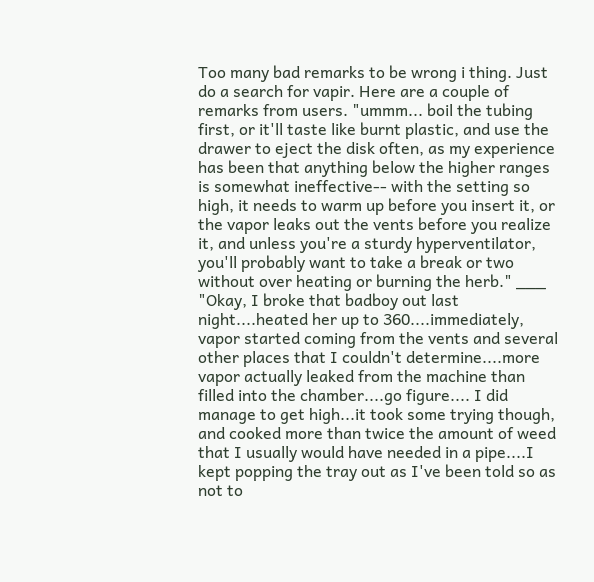Too many bad remarks to be wrong i thing. Just do a search for vapir. Here are a couple of remarks from users. "ummm... boil the tubing first, or it'll taste like burnt plastic, and use the drawer to eject the disk often, as my experience has been that anything below the higher ranges is somewhat ineffective-- with the setting so high, it needs to warm up before you insert it, or the vapor leaks out the vents before you realize it, and unless you're a sturdy hyperventilator, you'll probably want to take a break or two without over heating or burning the herb." ___ "Okay, I broke that badboy out last night....heated her up to 360....immediately, vapor started coming from the vents and several other places that I couldn't determine....more vapor actually leaked from the machine than filled into the chamber....go figure.... I did manage to get high...it took some trying though, and cooked more than twice the amount of weed that I usually would have needed in a pipe....I kept popping the tray out as I've been told so as not to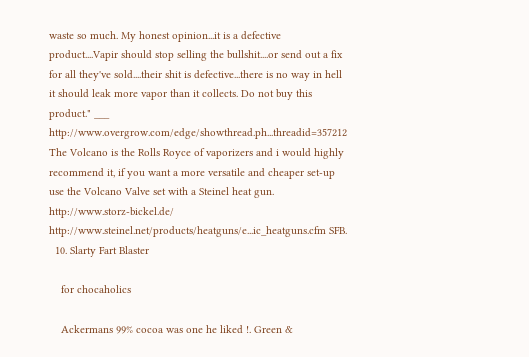waste so much. My honest opinion...it is a defective product....Vapir should stop selling the bullshit....or send out a fix for all they've sold....their shit is defective...there is no way in hell it should leak more vapor than it collects. Do not buy this product." ___ http://www.overgrow.com/edge/showthread.ph...threadid=357212 The Volcano is the Rolls Royce of vaporizers and i would highly recommend it, if you want a more versatile and cheaper set-up use the Volcano Valve set with a Steinel heat gun. http://www.storz-bickel.de/ http://www.steinel.net/products/heatguns/e...ic_heatguns.cfm SFB.
  10. Slarty Fart Blaster

    for chocaholics

    Ackermans 99% cocoa was one he liked !. Green &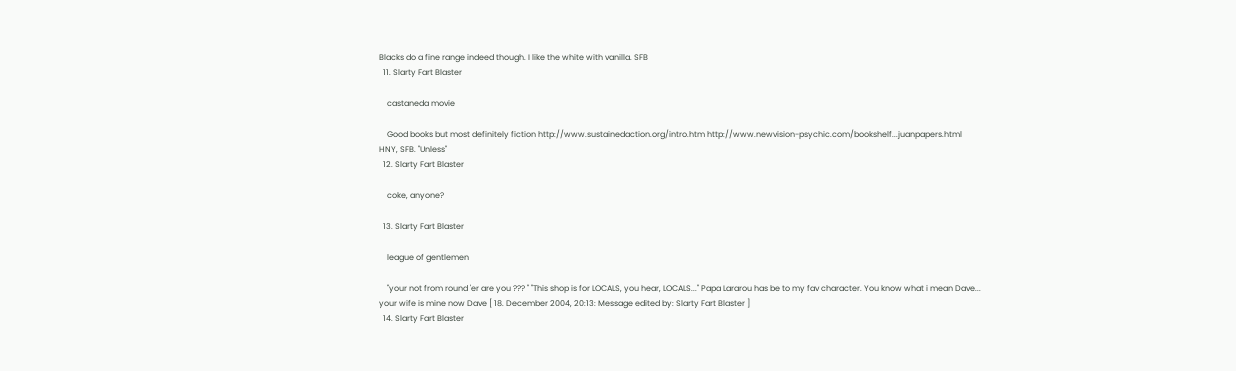Blacks do a fine range indeed though. I like the white with vanilla. SFB
  11. Slarty Fart Blaster

    castaneda movie

    Good books but most definitely fiction http://www.sustainedaction.org/intro.htm http://www.newvision-psychic.com/bookshelf...juanpapers.html HNY, SFB. "Unless"
  12. Slarty Fart Blaster

    coke, anyone?

  13. Slarty Fart Blaster

    league of gentlemen

    "your not from round 'er are you ??? " "This shop is for LOCALS, you hear, LOCALS..." Papa Lararou has be to my fav character. You know what i mean Dave... your wife is mine now Dave [ 18. December 2004, 20:13: Message edited by: Slarty Fart Blaster ]
  14. Slarty Fart Blaster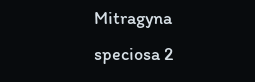Mitragyna speciosa 2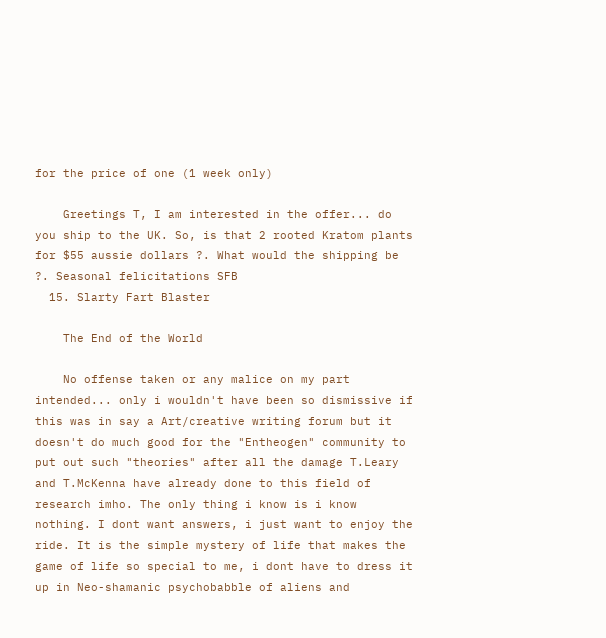for the price of one (1 week only)

    Greetings T, I am interested in the offer... do you ship to the UK. So, is that 2 rooted Kratom plants for $55 aussie dollars ?. What would the shipping be ?. Seasonal felicitations SFB
  15. Slarty Fart Blaster

    The End of the World

    No offense taken or any malice on my part intended... only i wouldn't have been so dismissive if this was in say a Art/creative writing forum but it doesn't do much good for the "Entheogen" community to put out such "theories" after all the damage T.Leary and T.McKenna have already done to this field of research imho. The only thing i know is i know nothing. I dont want answers, i just want to enjoy the ride. It is the simple mystery of life that makes the game of life so special to me, i dont have to dress it up in Neo-shamanic psychobabble of aliens and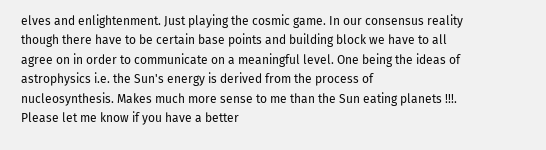elves and enlightenment. Just playing the cosmic game. In our consensus reality though there have to be certain base points and building block we have to all agree on in order to communicate on a meaningful level. One being the ideas of astrophysics i.e. the Sun's energy is derived from the process of nucleosynthesis. Makes much more sense to me than the Sun eating planets !!!. Please let me know if you have a better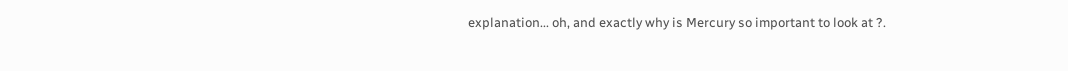explanation... oh, and exactly why is Mercury so important to look at ?.